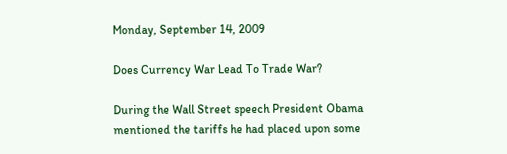Monday, September 14, 2009

Does Currency War Lead To Trade War?

During the Wall Street speech President Obama mentioned the tariffs he had placed upon some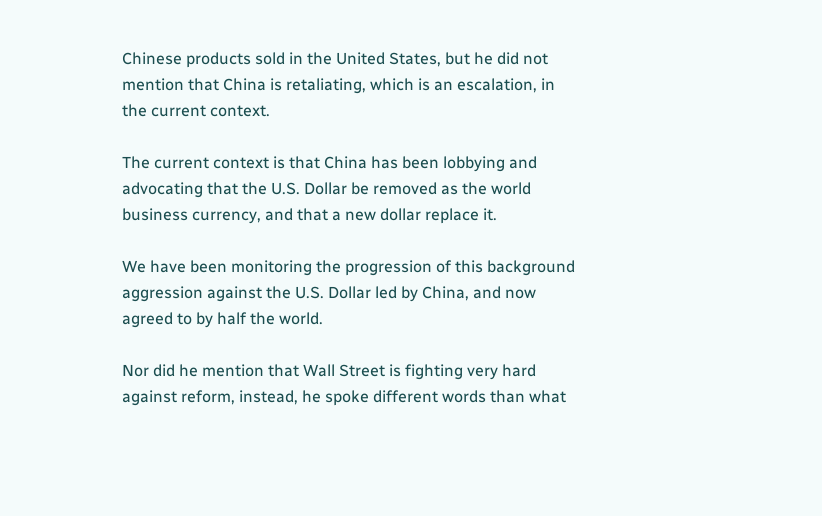Chinese products sold in the United States, but he did not mention that China is retaliating, which is an escalation, in the current context.

The current context is that China has been lobbying and advocating that the U.S. Dollar be removed as the world business currency, and that a new dollar replace it.

We have been monitoring the progression of this background aggression against the U.S. Dollar led by China, and now agreed to by half the world.

Nor did he mention that Wall Street is fighting very hard against reform, instead, he spoke different words than what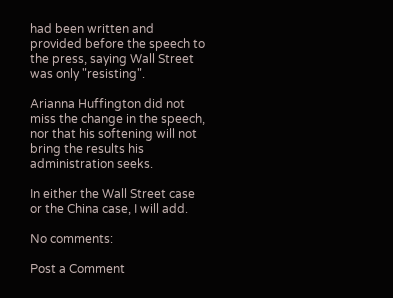had been written and provided before the speech to the press, saying Wall Street was only "resisting".

Arianna Huffington did not miss the change in the speech, nor that his softening will not bring the results his administration seeks.

In either the Wall Street case or the China case, I will add.

No comments:

Post a Comment